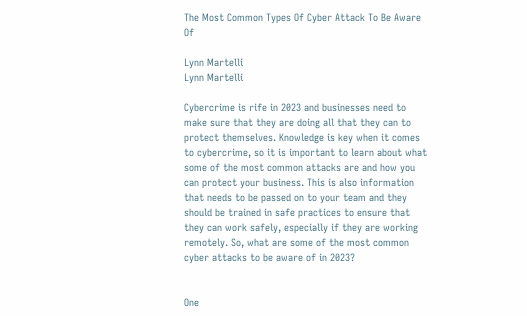The Most Common Types Of Cyber Attack To Be Aware Of

Lynn Martelli
Lynn Martelli

Cybercrime is rife in 2023 and businesses need to make sure that they are doing all that they can to protect themselves. Knowledge is key when it comes to cybercrime, so it is important to learn about what some of the most common attacks are and how you can protect your business. This is also information that needs to be passed on to your team and they should be trained in safe practices to ensure that they can work safely, especially if they are working remotely. So, what are some of the most common cyber attacks to be aware of in 2023?


One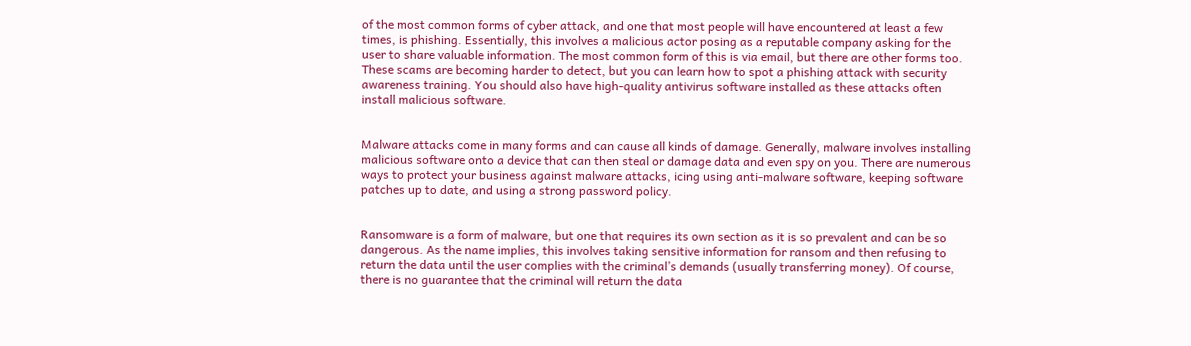of the most common forms of cyber attack, and one that most people will have encountered at least a few times, is phishing. Essentially, this involves a malicious actor posing as a reputable company asking for the user to share valuable information. The most common form of this is via email, but there are other forms too. These scams are becoming harder to detect, but you can learn how to spot a phishing attack with security awareness training. You should also have high-quality antivirus software installed as these attacks often install malicious software.


Malware attacks come in many forms and can cause all kinds of damage. Generally, malware involves installing malicious software onto a device that can then steal or damage data and even spy on you. There are numerous ways to protect your business against malware attacks, icing using anti-malware software, keeping software patches up to date, and using a strong password policy.


Ransomware is a form of malware, but one that requires its own section as it is so prevalent and can be so dangerous. As the name implies, this involves taking sensitive information for ransom and then refusing to return the data until the user complies with the criminal’s demands (usually transferring money). Of course, there is no guarantee that the criminal will return the data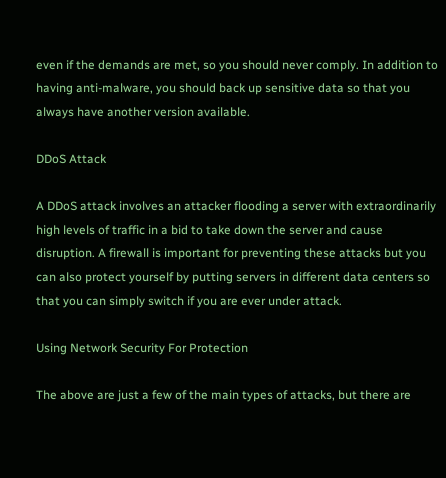even if the demands are met, so you should never comply. In addition to having anti-malware, you should back up sensitive data so that you always have another version available.

DDoS Attack

A DDoS attack involves an attacker flooding a server with extraordinarily high levels of traffic in a bid to take down the server and cause disruption. A firewall is important for preventing these attacks but you can also protect yourself by putting servers in different data centers so that you can simply switch if you are ever under attack.

Using Network Security For Protection

The above are just a few of the main types of attacks, but there are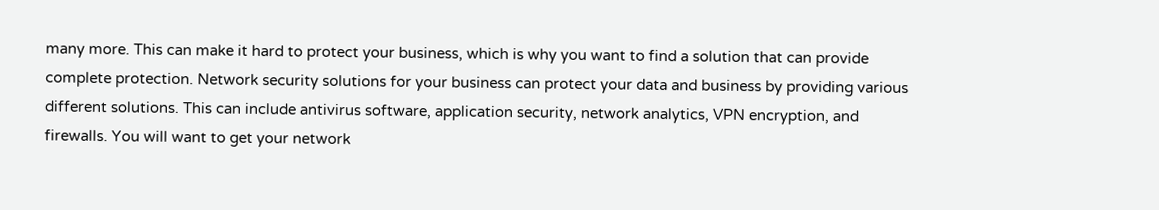many more. This can make it hard to protect your business, which is why you want to find a solution that can provide complete protection. Network security solutions for your business can protect your data and business by providing various different solutions. This can include antivirus software, application security, network analytics, VPN encryption, and firewalls. You will want to get your network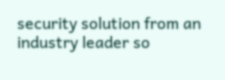security solution from an industry leader so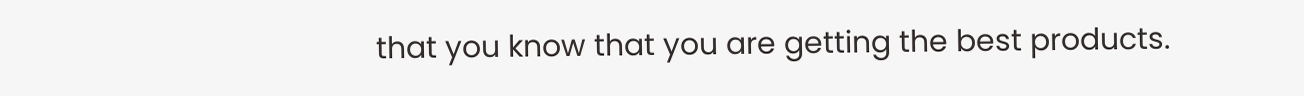that you know that you are getting the best products.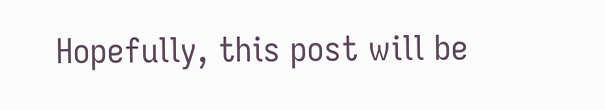Hopefully, this post will be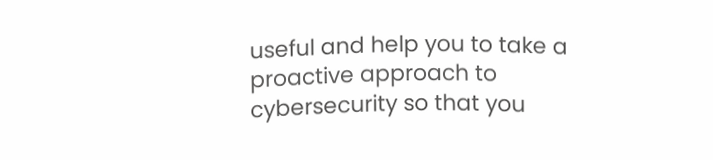useful and help you to take a proactive approach to cybersecurity so that you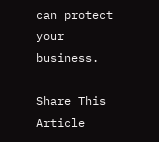can protect your business.

Share This Article